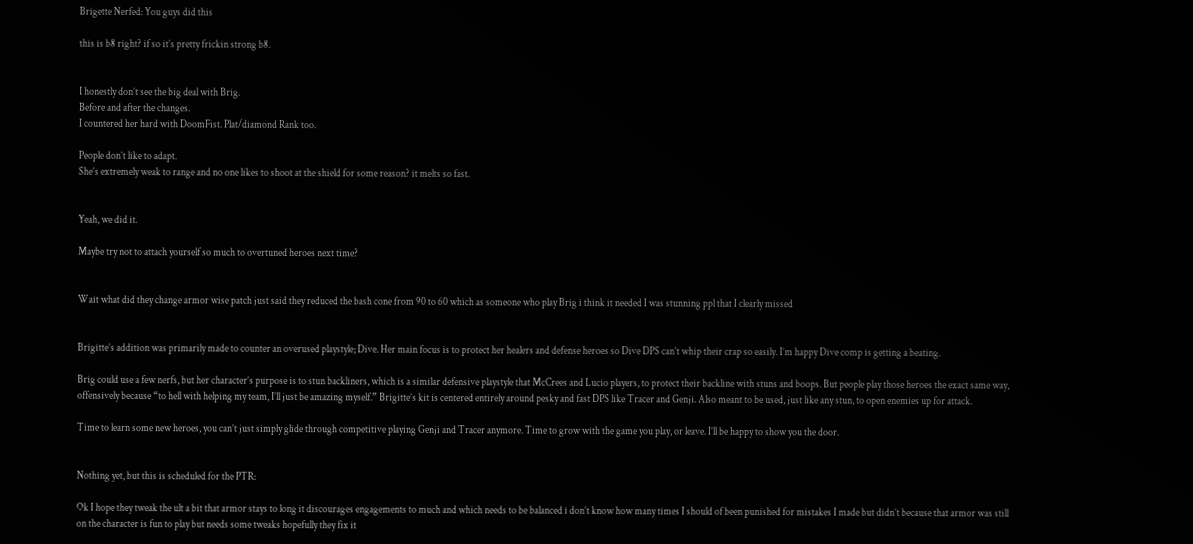Brigette Nerfed: You guys did this

this is b8 right? if so it’s pretty frickin strong b8.


I honestly don’t see the big deal with Brig.
Before and after the changes.
I countered her hard with DoomFist. Plat/diamond Rank too.

People don’t like to adapt.
She’s extremely weak to range and no one likes to shoot at the shield for some reason? it melts so fast.


Yeah, we did it.

Maybe try not to attach yourself so much to overtuned heroes next time?


Wait what did they change armor wise patch just said they reduced the bash cone from 90 to 60 which as someone who play Brig i think it needed I was stunning ppl that I clearly missed


Brigitte’s addition was primarily made to counter an overused playstyle; Dive. Her main focus is to protect her healers and defense heroes so Dive DPS can’t whip their crap so easily. I’m happy Dive comp is getting a beating.

Brig could use a few nerfs, but her character’s purpose is to stun backliners, which is a similar defensive playstyle that McCrees and Lucio players, to protect their backline with stuns and boops. But people play those heroes the exact same way, offensively because “to hell with helping my team, I’ll just be amazing myself.” Brigitte’s kit is centered entirely around pesky and fast DPS like Tracer and Genji. Also meant to be used, just like any stun, to open enemies up for attack.

Time to learn some new heroes, you can’t just simply glide through competitive playing Genji and Tracer anymore. Time to grow with the game you play, or leave. I’ll be happy to show you the door.


Nothing yet, but this is scheduled for the PTR:

Ok I hope they tweak the ult a bit that armor stays to long it discourages engagements to much and which needs to be balanced i don’t know how many times I should of been punished for mistakes I made but didn’t because that armor was still on the character is fun to play but needs some tweaks hopefully they fix it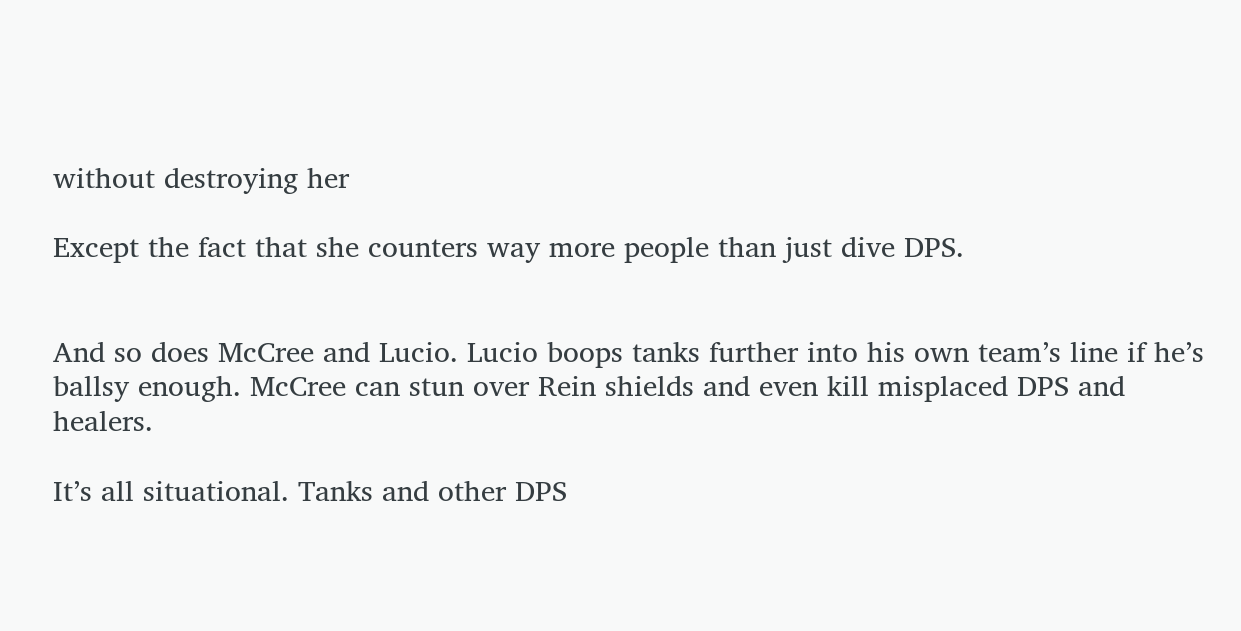without destroying her

Except the fact that she counters way more people than just dive DPS.


And so does McCree and Lucio. Lucio boops tanks further into his own team’s line if he’s ballsy enough. McCree can stun over Rein shields and even kill misplaced DPS and healers.

It’s all situational. Tanks and other DPS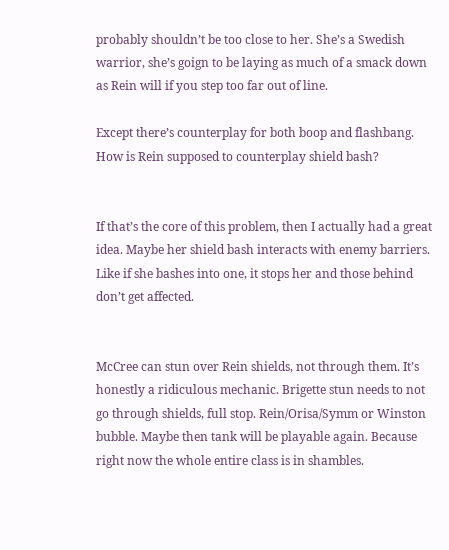probably shouldn’t be too close to her. She’s a Swedish warrior, she’s goign to be laying as much of a smack down as Rein will if you step too far out of line.

Except there’s counterplay for both boop and flashbang. How is Rein supposed to counterplay shield bash?


If that’s the core of this problem, then I actually had a great idea. Maybe her shield bash interacts with enemy barriers. Like if she bashes into one, it stops her and those behind don’t get affected.


McCree can stun over Rein shields, not through them. It’s honestly a ridiculous mechanic. Brigette stun needs to not go through shields, full stop. Rein/Orisa/Symm or Winston bubble. Maybe then tank will be playable again. Because right now the whole entire class is in shambles.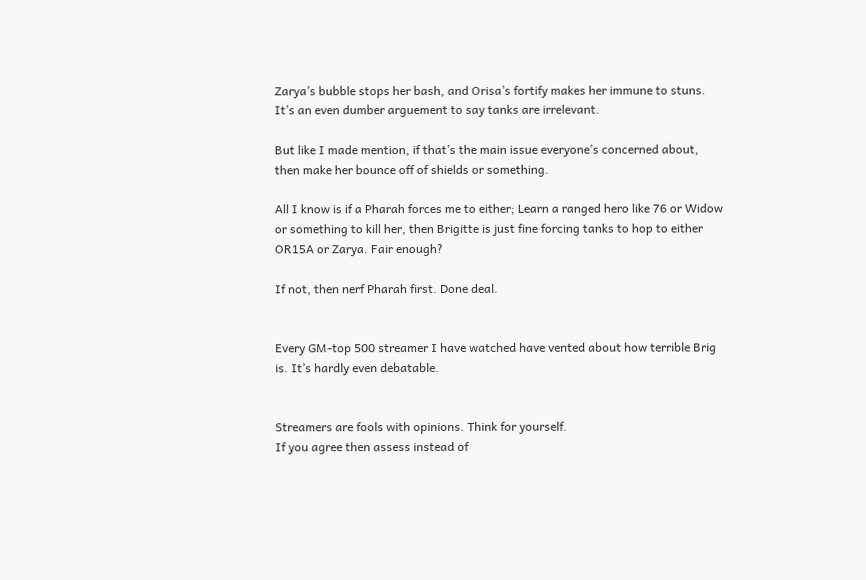Zarya’s bubble stops her bash, and Orisa’s fortify makes her immune to stuns. It’s an even dumber arguement to say tanks are irrelevant.

But like I made mention, if that’s the main issue everyone’s concerned about, then make her bounce off of shields or something.

All I know is if a Pharah forces me to either; Learn a ranged hero like 76 or Widow or something to kill her, then Brigitte is just fine forcing tanks to hop to either OR15A or Zarya. Fair enough?

If not, then nerf Pharah first. Done deal.


Every GM-top 500 streamer I have watched have vented about how terrible Brig is. It’s hardly even debatable.


Streamers are fools with opinions. Think for yourself.
If you agree then assess instead of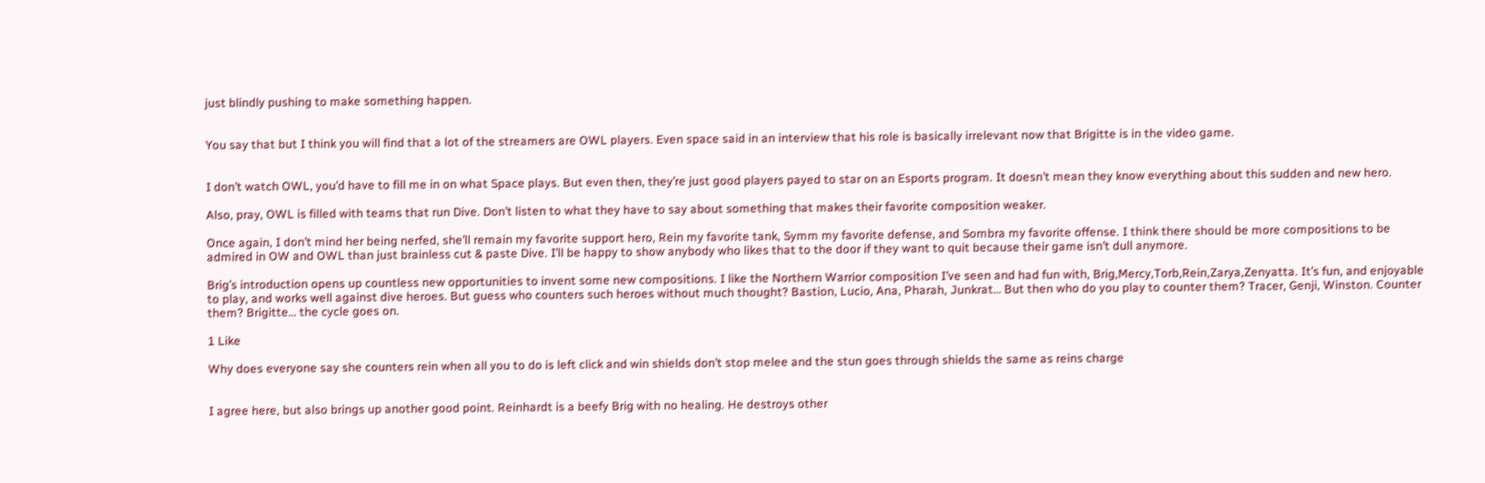just blindly pushing to make something happen.


You say that but I think you will find that a lot of the streamers are OWL players. Even space said in an interview that his role is basically irrelevant now that Brigitte is in the video game.


I don’t watch OWL, you’d have to fill me in on what Space plays. But even then, they’re just good players payed to star on an Esports program. It doesn’t mean they know everything about this sudden and new hero.

Also, pray, OWL is filled with teams that run Dive. Don’t listen to what they have to say about something that makes their favorite composition weaker.

Once again, I don’t mind her being nerfed, she’ll remain my favorite support hero, Rein my favorite tank, Symm my favorite defense, and Sombra my favorite offense. I think there should be more compositions to be admired in OW and OWL than just brainless cut & paste Dive. I’ll be happy to show anybody who likes that to the door if they want to quit because their game isn’t dull anymore.

Brig’s introduction opens up countless new opportunities to invent some new compositions. I like the Northern Warrior composition I’ve seen and had fun with, Brig,Mercy,Torb,Rein,Zarya,Zenyatta. It’s fun, and enjoyable to play, and works well against dive heroes. But guess who counters such heroes without much thought? Bastion, Lucio, Ana, Pharah, Junkrat… But then who do you play to counter them? Tracer, Genji, Winston. Counter them? Brigitte… the cycle goes on.

1 Like

Why does everyone say she counters rein when all you to do is left click and win shields don’t stop melee and the stun goes through shields the same as reins charge


I agree here, but also brings up another good point. Reinhardt is a beefy Brig with no healing. He destroys other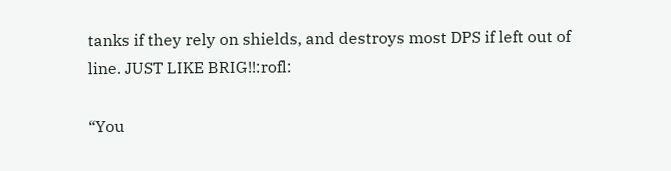tanks if they rely on shields, and destroys most DPS if left out of line. JUST LIKE BRIG!!:rofl:

“You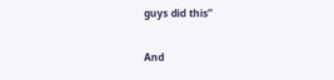guys did this”

And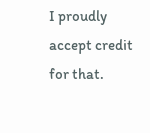I proudly accept credit for that.